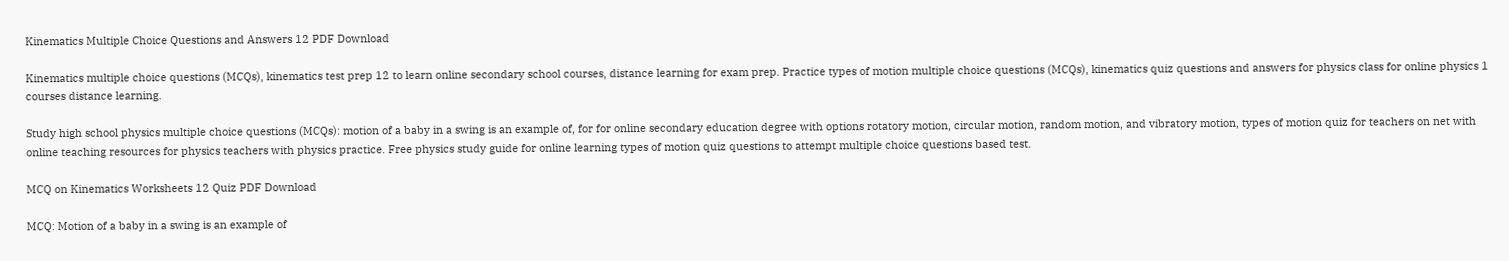Kinematics Multiple Choice Questions and Answers 12 PDF Download

Kinematics multiple choice questions (MCQs), kinematics test prep 12 to learn online secondary school courses, distance learning for exam prep. Practice types of motion multiple choice questions (MCQs), kinematics quiz questions and answers for physics class for online physics 1 courses distance learning.

Study high school physics multiple choice questions (MCQs): motion of a baby in a swing is an example of, for for online secondary education degree with options rotatory motion, circular motion, random motion, and vibratory motion, types of motion quiz for teachers on net with online teaching resources for physics teachers with physics practice. Free physics study guide for online learning types of motion quiz questions to attempt multiple choice questions based test.

MCQ on Kinematics Worksheets 12 Quiz PDF Download

MCQ: Motion of a baby in a swing is an example of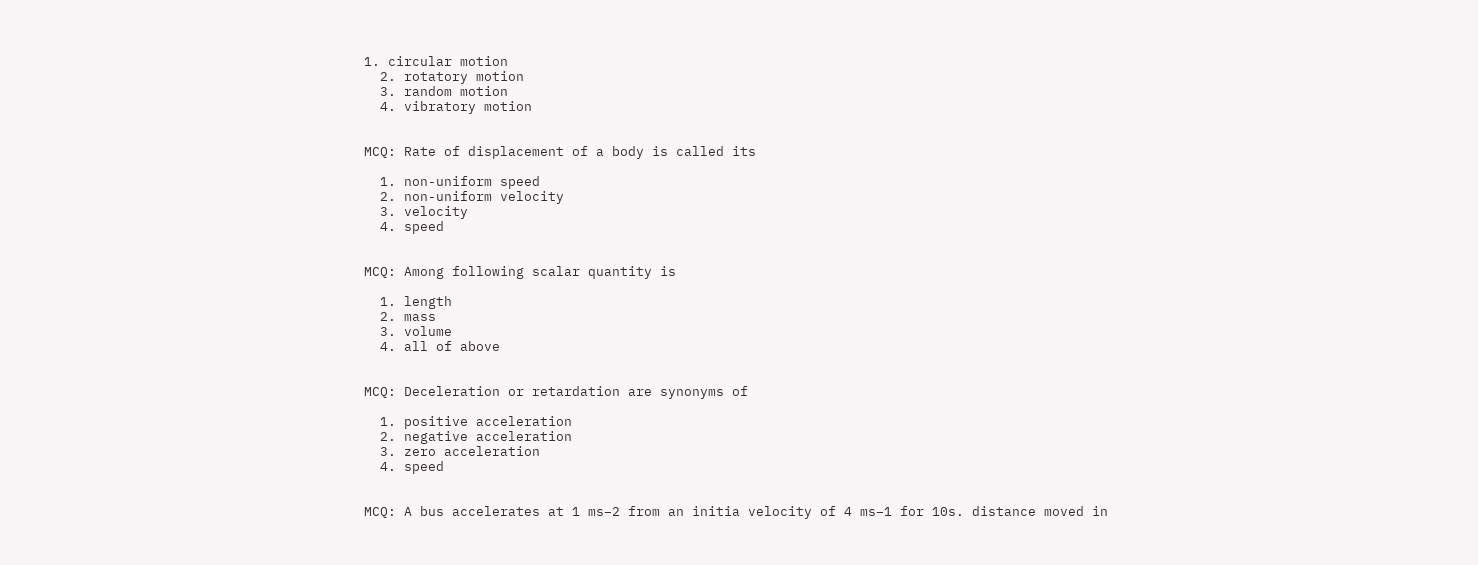1. circular motion
  2. rotatory motion
  3. random motion
  4. vibratory motion


MCQ: Rate of displacement of a body is called its

  1. non-uniform speed
  2. non-uniform velocity
  3. velocity
  4. speed


MCQ: Among following scalar quantity is

  1. length
  2. mass
  3. volume
  4. all of above


MCQ: Deceleration or retardation are synonyms of

  1. positive acceleration
  2. negative acceleration
  3. zero acceleration
  4. speed


MCQ: A bus accelerates at 1 ms−2 from an initia velocity of 4 ms−1 for 10s. distance moved in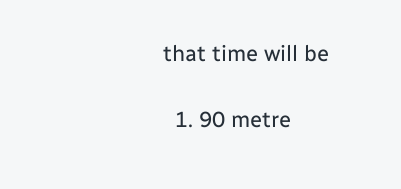that time will be

  1. 90 metre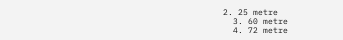2. 25 metre
  3. 60 metre
  4. 72 metre